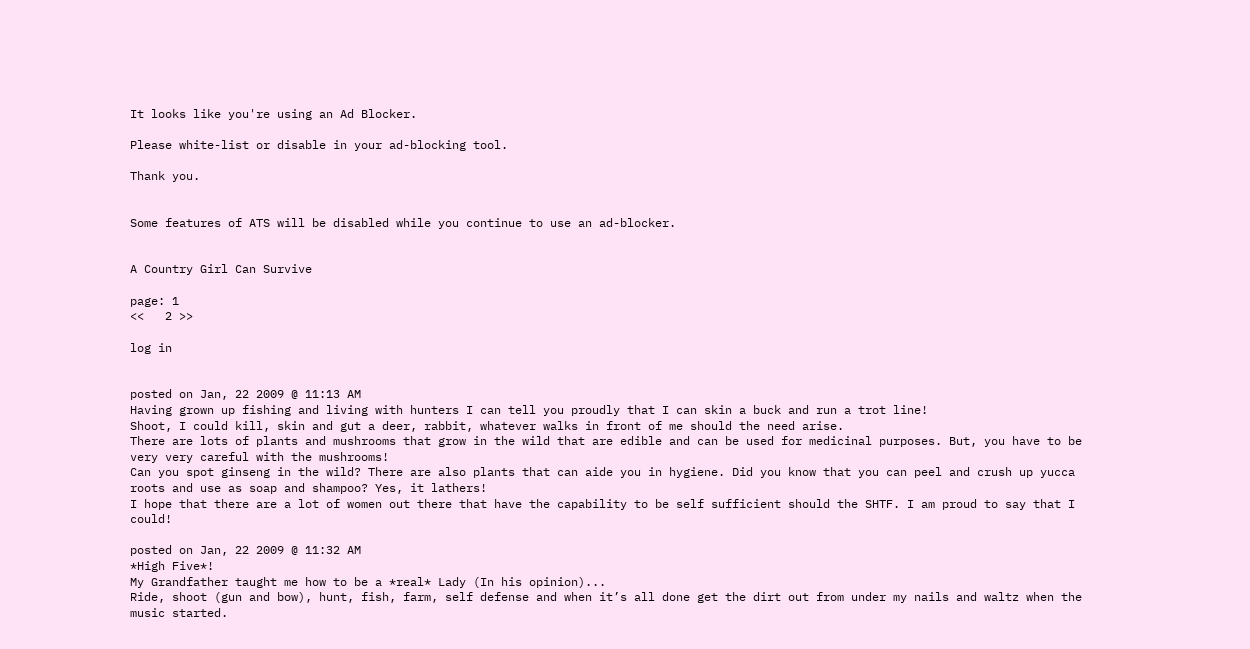It looks like you're using an Ad Blocker.

Please white-list or disable in your ad-blocking tool.

Thank you.


Some features of ATS will be disabled while you continue to use an ad-blocker.


A Country Girl Can Survive

page: 1
<<   2 >>

log in


posted on Jan, 22 2009 @ 11:13 AM
Having grown up fishing and living with hunters I can tell you proudly that I can skin a buck and run a trot line!
Shoot, I could kill, skin and gut a deer, rabbit, whatever walks in front of me should the need arise.
There are lots of plants and mushrooms that grow in the wild that are edible and can be used for medicinal purposes. But, you have to be very very careful with the mushrooms!
Can you spot ginseng in the wild? There are also plants that can aide you in hygiene. Did you know that you can peel and crush up yucca roots and use as soap and shampoo? Yes, it lathers!
I hope that there are a lot of women out there that have the capability to be self sufficient should the SHTF. I am proud to say that I could!

posted on Jan, 22 2009 @ 11:32 AM
*High Five*!
My Grandfather taught me how to be a *real* Lady (In his opinion)...
Ride, shoot (gun and bow), hunt, fish, farm, self defense and when it’s all done get the dirt out from under my nails and waltz when the music started.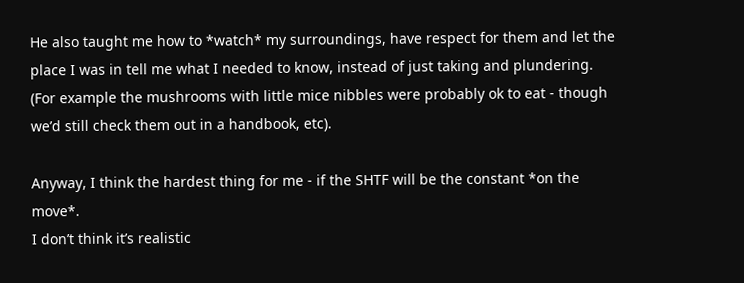He also taught me how to *watch* my surroundings, have respect for them and let the place I was in tell me what I needed to know, instead of just taking and plundering. (For example the mushrooms with little mice nibbles were probably ok to eat - though we’d still check them out in a handbook, etc).

Anyway, I think the hardest thing for me - if the SHTF will be the constant *on the move*.
I don’t think it’s realistic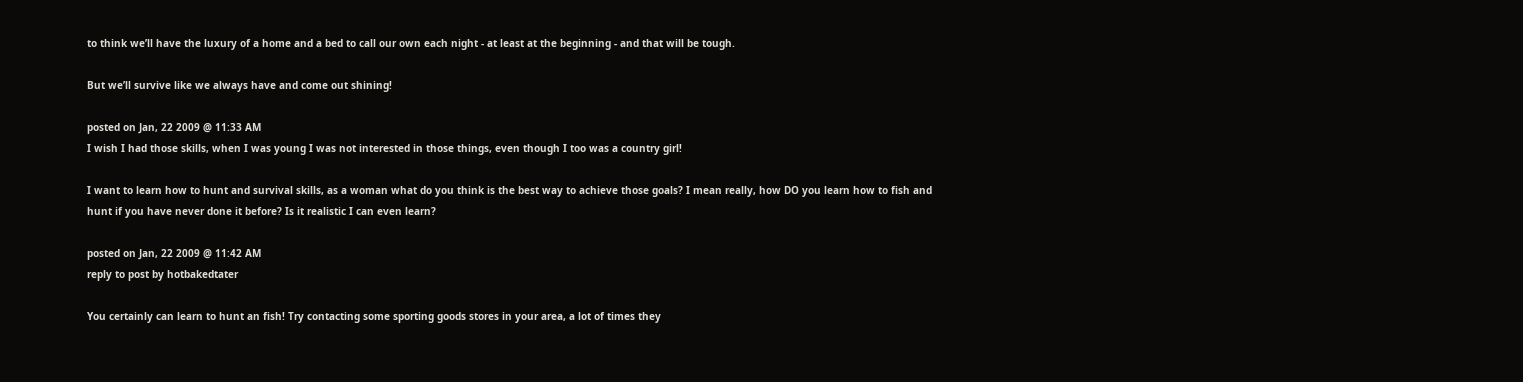to think we’ll have the luxury of a home and a bed to call our own each night - at least at the beginning - and that will be tough.

But we’ll survive like we always have and come out shining!

posted on Jan, 22 2009 @ 11:33 AM
I wish I had those skills, when I was young I was not interested in those things, even though I too was a country girl!

I want to learn how to hunt and survival skills, as a woman what do you think is the best way to achieve those goals? I mean really, how DO you learn how to fish and hunt if you have never done it before? Is it realistic I can even learn?

posted on Jan, 22 2009 @ 11:42 AM
reply to post by hotbakedtater

You certainly can learn to hunt an fish! Try contacting some sporting goods stores in your area, a lot of times they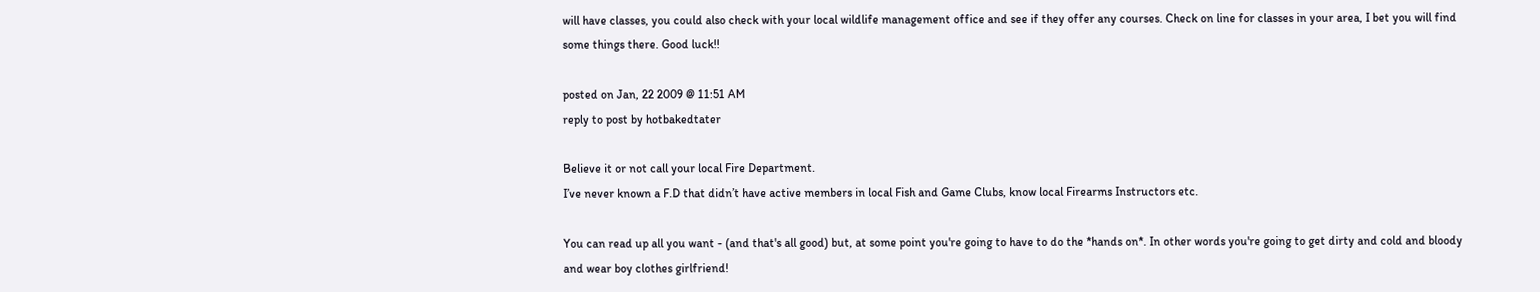will have classes, you could also check with your local wildlife management office and see if they offer any courses. Check on line for classes in your area, I bet you will find some things there. Good luck!!

posted on Jan, 22 2009 @ 11:51 AM
reply to post by hotbakedtater

Believe it or not call your local Fire Department.
I’ve never known a F.D that didn’t have active members in local Fish and Game Clubs, know local Firearms Instructors etc.

You can read up all you want - (and that's all good) but, at some point you're going to have to do the *hands on*. In other words you're going to get dirty and cold and bloody and wear boy clothes girlfriend!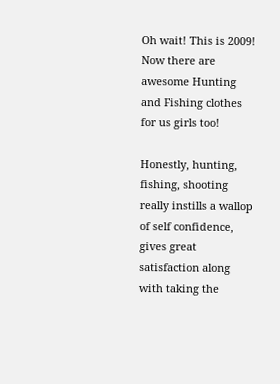Oh wait! This is 2009!
Now there are awesome Hunting and Fishing clothes for us girls too!

Honestly, hunting, fishing, shooting really instills a wallop of self confidence, gives great satisfaction along with taking the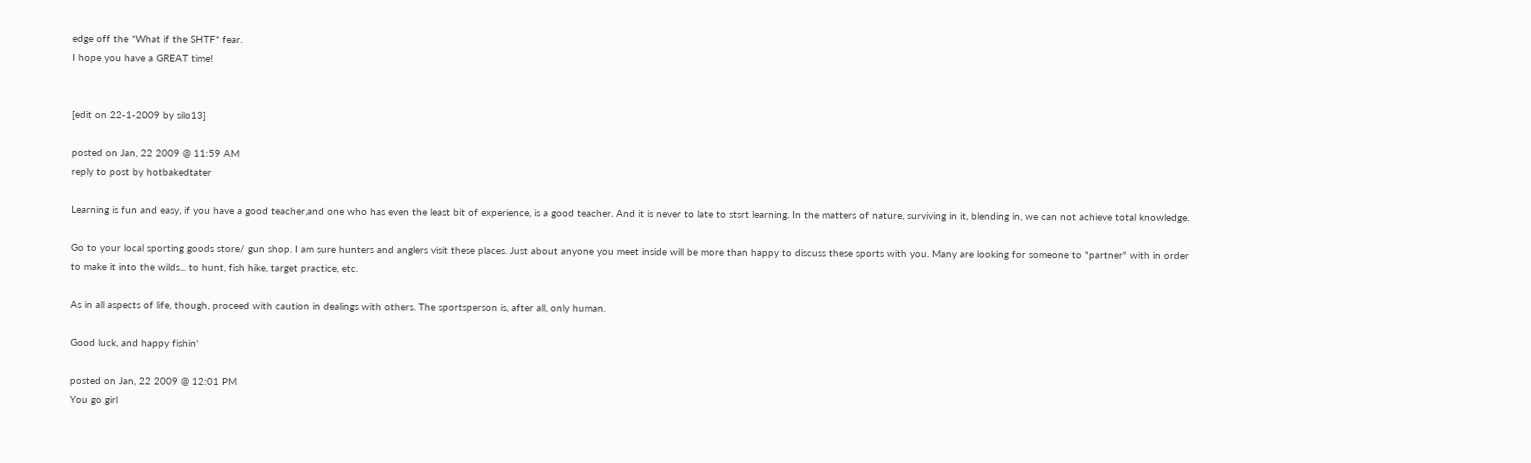edge off the *What if the SHTF* fear.
I hope you have a GREAT time!


[edit on 22-1-2009 by silo13]

posted on Jan, 22 2009 @ 11:59 AM
reply to post by hotbakedtater

Learning is fun and easy, if you have a good teacher,and one who has even the least bit of experience, is a good teacher. And it is never to late to stsrt learning. In the matters of nature, surviving in it, blending in, we can not achieve total knowledge.

Go to your local sporting goods store/ gun shop. I am sure hunters and anglers visit these places. Just about anyone you meet inside will be more than happy to discuss these sports with you. Many are looking for someone to "partner" with in order to make it into the wilds... to hunt, fish hike, target practice, etc.

As in all aspects of life, though, proceed with caution in dealings with others. The sportsperson is, after all, only human.

Good luck, and happy fishin'

posted on Jan, 22 2009 @ 12:01 PM
You go girl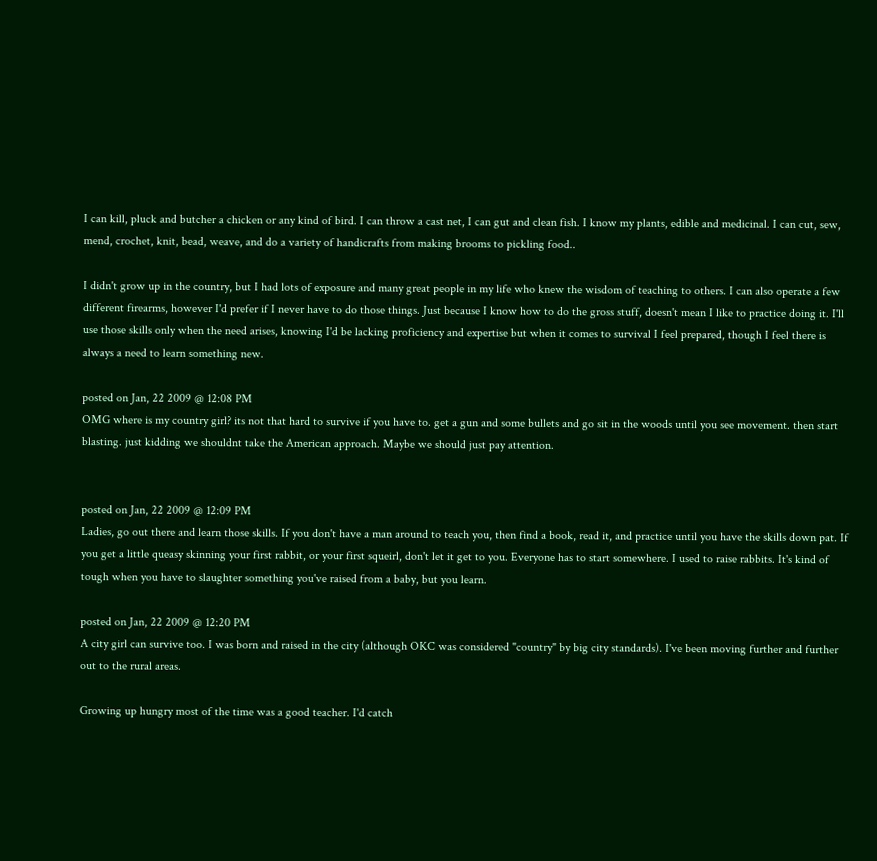I can kill, pluck and butcher a chicken or any kind of bird. I can throw a cast net, I can gut and clean fish. I know my plants, edible and medicinal. I can cut, sew, mend, crochet, knit, bead, weave, and do a variety of handicrafts from making brooms to pickling food..

I didn't grow up in the country, but I had lots of exposure and many great people in my life who knew the wisdom of teaching to others. I can also operate a few different firearms, however I'd prefer if I never have to do those things. Just because I know how to do the gross stuff, doesn't mean I like to practice doing it. I'll use those skills only when the need arises, knowing I'd be lacking proficiency and expertise but when it comes to survival I feel prepared, though I feel there is always a need to learn something new.

posted on Jan, 22 2009 @ 12:08 PM
OMG where is my country girl? its not that hard to survive if you have to. get a gun and some bullets and go sit in the woods until you see movement. then start blasting. just kidding we shouldnt take the American approach. Maybe we should just pay attention.


posted on Jan, 22 2009 @ 12:09 PM
Ladies, go out there and learn those skills. If you don't have a man around to teach you, then find a book, read it, and practice until you have the skills down pat. If you get a little queasy skinning your first rabbit, or your first squeirl, don't let it get to you. Everyone has to start somewhere. I used to raise rabbits. It's kind of tough when you have to slaughter something you've raised from a baby, but you learn.

posted on Jan, 22 2009 @ 12:20 PM
A city girl can survive too. I was born and raised in the city (although OKC was considered "country" by big city standards). I've been moving further and further out to the rural areas.

Growing up hungry most of the time was a good teacher. I'd catch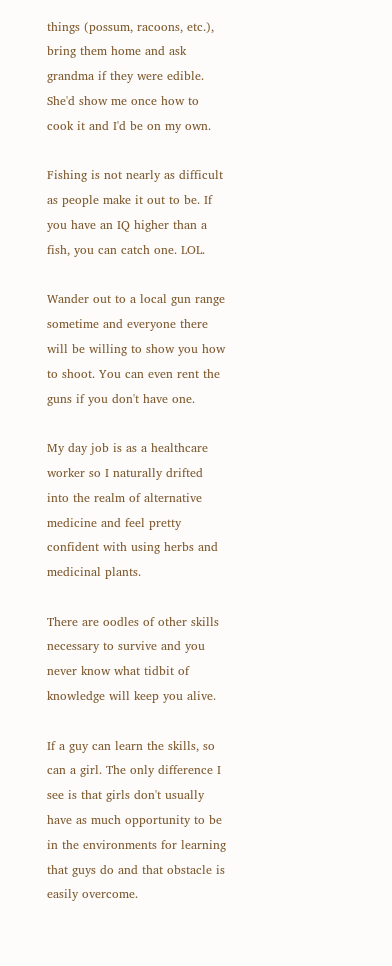things (possum, racoons, etc.), bring them home and ask grandma if they were edible. She'd show me once how to cook it and I'd be on my own.

Fishing is not nearly as difficult as people make it out to be. If you have an IQ higher than a fish, you can catch one. LOL.

Wander out to a local gun range sometime and everyone there will be willing to show you how to shoot. You can even rent the guns if you don't have one.

My day job is as a healthcare worker so I naturally drifted into the realm of alternative medicine and feel pretty confident with using herbs and medicinal plants.

There are oodles of other skills necessary to survive and you never know what tidbit of knowledge will keep you alive.

If a guy can learn the skills, so can a girl. The only difference I see is that girls don't usually have as much opportunity to be in the environments for learning that guys do and that obstacle is easily overcome.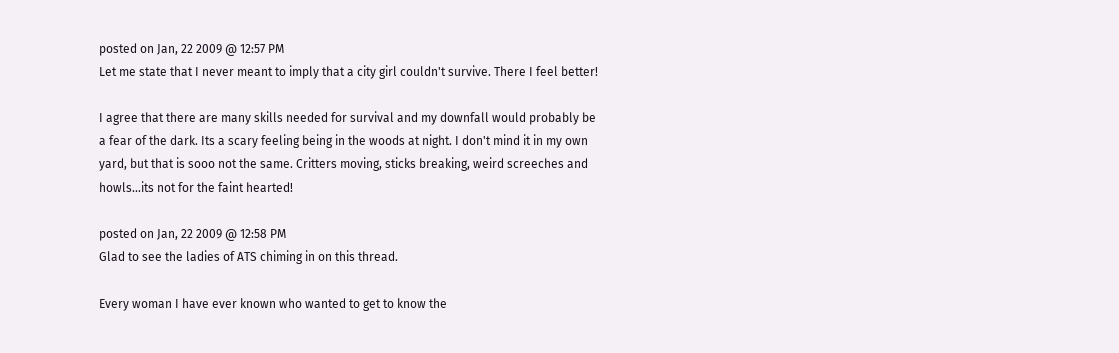posted on Jan, 22 2009 @ 12:57 PM
Let me state that I never meant to imply that a city girl couldn't survive. There I feel better!

I agree that there are many skills needed for survival and my downfall would probably be a fear of the dark. Its a scary feeling being in the woods at night. I don't mind it in my own yard, but that is sooo not the same. Critters moving, sticks breaking, weird screeches and howls...its not for the faint hearted!

posted on Jan, 22 2009 @ 12:58 PM
Glad to see the ladies of ATS chiming in on this thread.

Every woman I have ever known who wanted to get to know the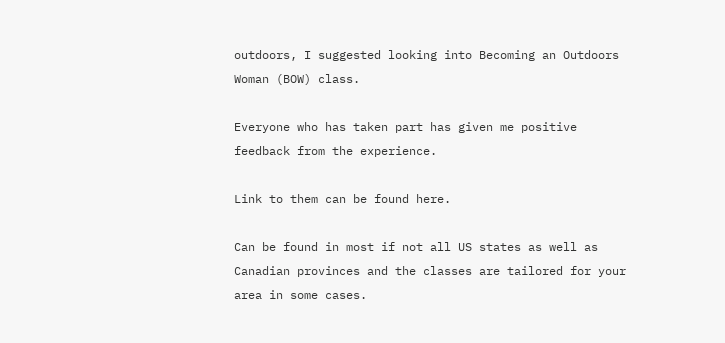outdoors, I suggested looking into Becoming an Outdoors Woman (BOW) class.

Everyone who has taken part has given me positive feedback from the experience.

Link to them can be found here.

Can be found in most if not all US states as well as Canadian provinces and the classes are tailored for your area in some cases.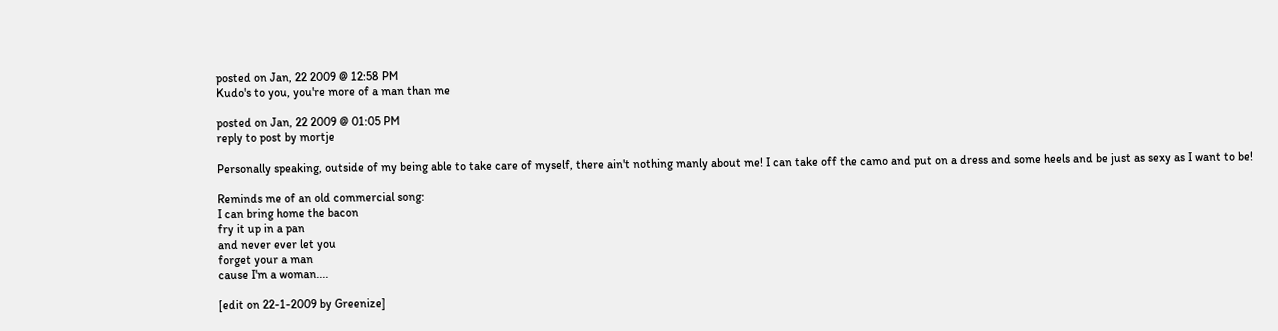posted on Jan, 22 2009 @ 12:58 PM
Kudo's to you, you're more of a man than me

posted on Jan, 22 2009 @ 01:05 PM
reply to post by mortje

Personally speaking, outside of my being able to take care of myself, there ain't nothing manly about me! I can take off the camo and put on a dress and some heels and be just as sexy as I want to be!

Reminds me of an old commercial song:
I can bring home the bacon
fry it up in a pan
and never ever let you
forget your a man
cause I'm a woman....

[edit on 22-1-2009 by Greenize]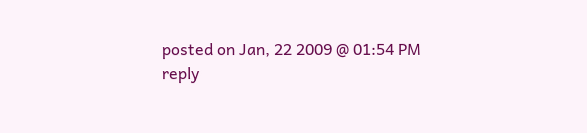posted on Jan, 22 2009 @ 01:54 PM
reply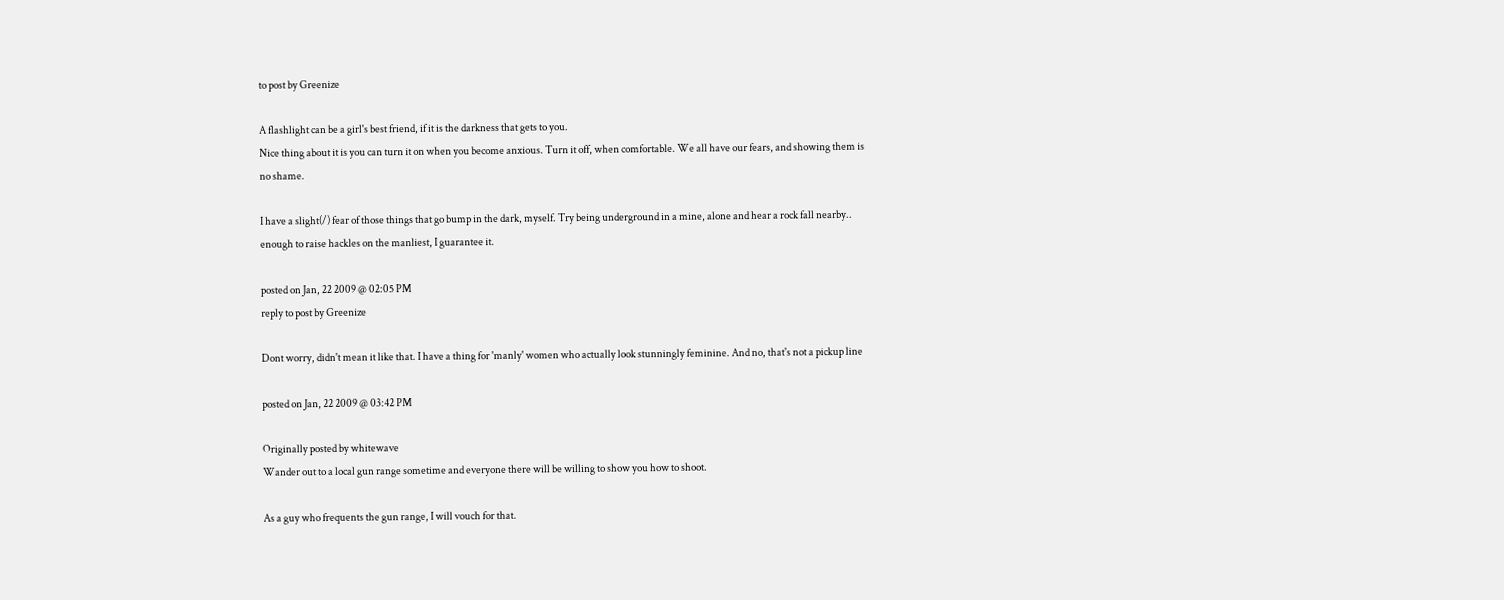to post by Greenize

A flashlight can be a girl's best friend, if it is the darkness that gets to you.
Nice thing about it is you can turn it on when you become anxious. Turn it off, when comfortable. We all have our fears, and showing them is no shame.

I have a slight(/) fear of those things that go bump in the dark, myself. Try being underground in a mine, alone and hear a rock fall nearby.. enough to raise hackles on the manliest, I guarantee it.

posted on Jan, 22 2009 @ 02:05 PM
reply to post by Greenize

Dont worry, didn't mean it like that. I have a thing for 'manly' women who actually look stunningly feminine. And no, that's not a pickup line

posted on Jan, 22 2009 @ 03:42 PM

Originally posted by whitewave
Wander out to a local gun range sometime and everyone there will be willing to show you how to shoot.

As a guy who frequents the gun range, I will vouch for that.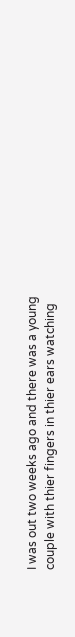I was out two weeks ago and there was a young couple with thier fingers in thier ears watching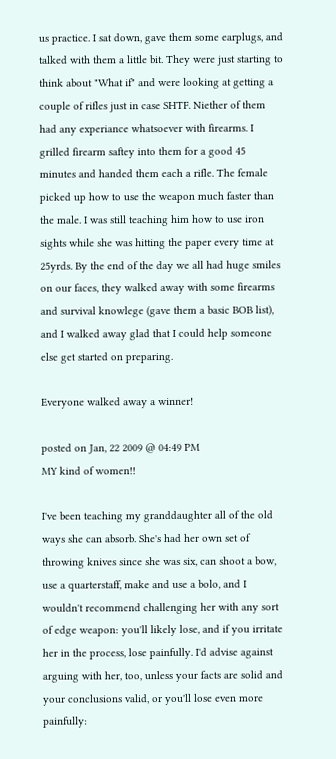us practice. I sat down, gave them some earplugs, and talked with them a little bit. They were just starting to think about "What if" and were looking at getting a couple of rifles just in case SHTF. Niether of them had any experiance whatsoever with firearms. I grilled firearm saftey into them for a good 45 minutes and handed them each a rifle. The female picked up how to use the weapon much faster than the male. I was still teaching him how to use iron sights while she was hitting the paper every time at 25yrds. By the end of the day we all had huge smiles on our faces, they walked away with some firearms and survival knowlege (gave them a basic BOB list), and I walked away glad that I could help someone else get started on preparing.

Everyone walked away a winner!

posted on Jan, 22 2009 @ 04:49 PM
MY kind of women!!

I've been teaching my granddaughter all of the old ways she can absorb. She's had her own set of throwing knives since she was six, can shoot a bow, use a quarterstaff, make and use a bolo, and I wouldn't recommend challenging her with any sort of edge weapon: you'll likely lose, and if you irritate her in the process, lose painfully. I'd advise against arguing with her, too, unless your facts are solid and your conclusions valid, or you'll lose even more painfully: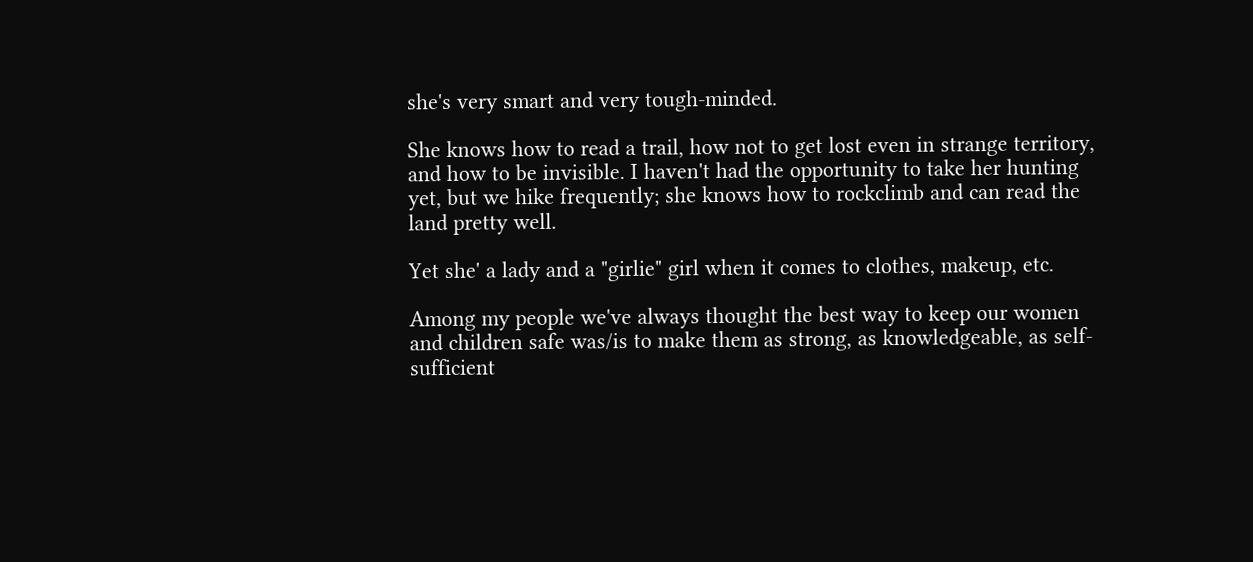she's very smart and very tough-minded.

She knows how to read a trail, how not to get lost even in strange territory, and how to be invisible. I haven't had the opportunity to take her hunting yet, but we hike frequently; she knows how to rockclimb and can read the land pretty well.

Yet she' a lady and a "girlie" girl when it comes to clothes, makeup, etc.

Among my people we've always thought the best way to keep our women and children safe was/is to make them as strong, as knowledgeable, as self-sufficient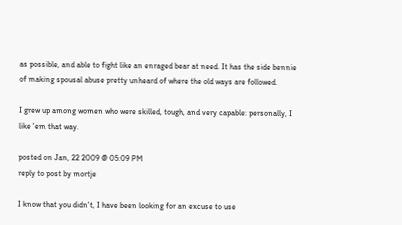as possible, and able to fight like an enraged bear at need. It has the side bennie of making spousal abuse pretty unheard of where the old ways are followed.

I grew up among women who were skilled, tough, and very capable: personally, I like 'em that way.

posted on Jan, 22 2009 @ 05:09 PM
reply to post by mortje

I know that you didn't, I have been looking for an excuse to use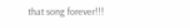that song forever!!!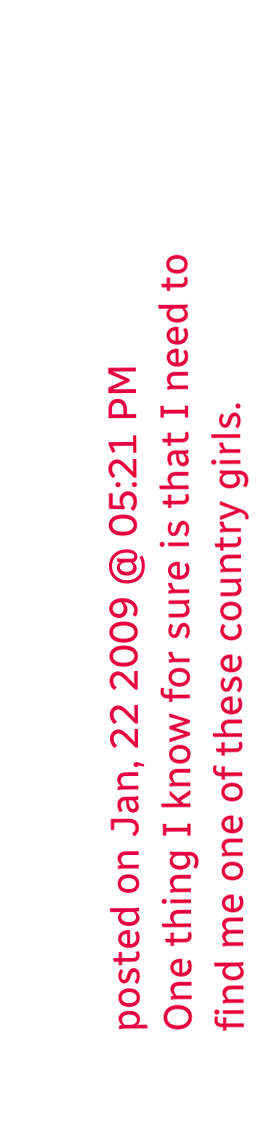posted on Jan, 22 2009 @ 05:21 PM
One thing I know for sure is that I need to find me one of these country girls.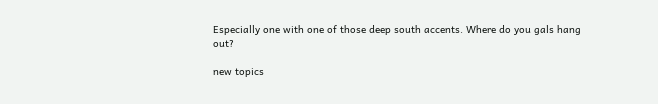Especially one with one of those deep south accents. Where do you gals hang out?

new topics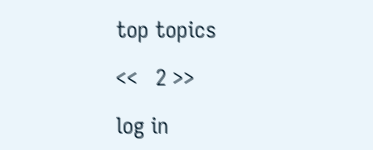top topics

<<   2 >>

log in